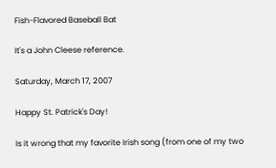Fish-Flavored Baseball Bat

It's a John Cleese reference.

Saturday, March 17, 2007

Happy St. Patrick's Day!

Is it wrong that my favorite Irish song (from one of my two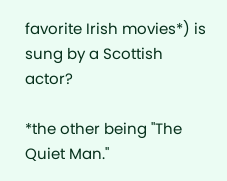favorite Irish movies*) is sung by a Scottish actor?

*the other being "The Quiet Man."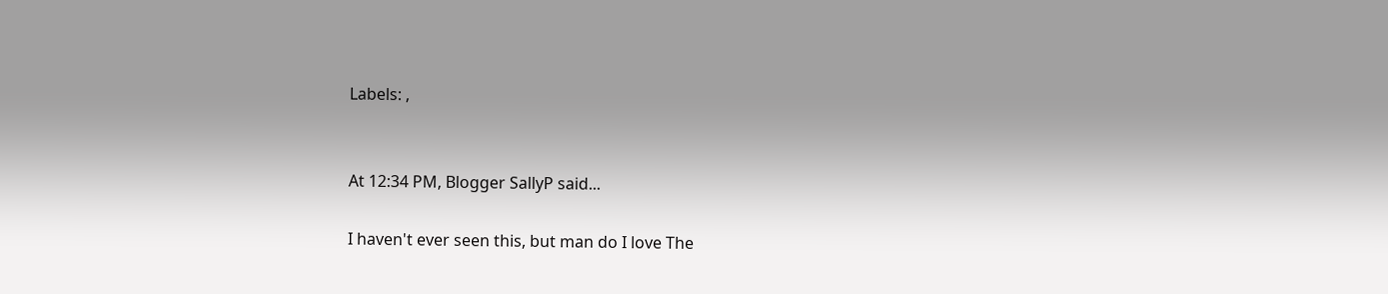Labels: ,


At 12:34 PM, Blogger SallyP said...

I haven't ever seen this, but man do I love The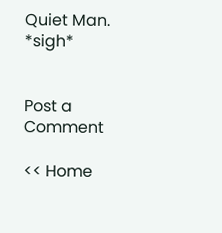Quiet Man. *sigh*


Post a Comment

<< Home